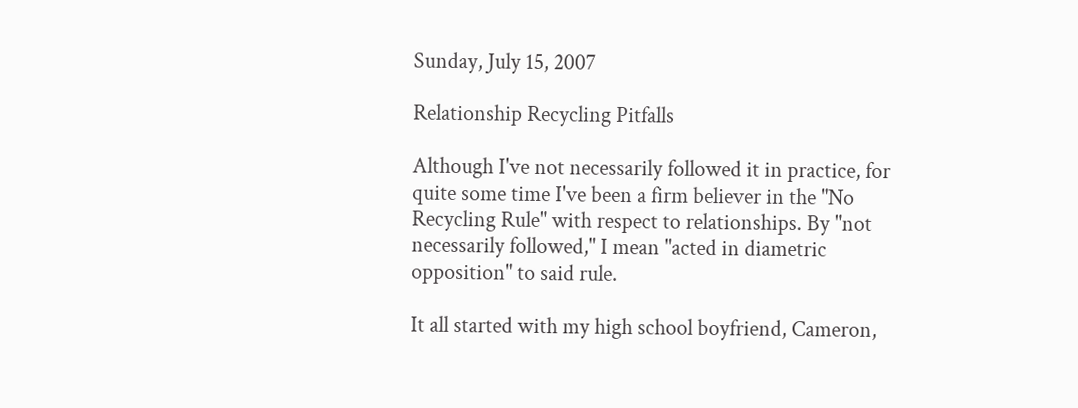Sunday, July 15, 2007

Relationship Recycling Pitfalls

Although I've not necessarily followed it in practice, for quite some time I've been a firm believer in the "No Recycling Rule" with respect to relationships. By "not necessarily followed," I mean "acted in diametric opposition" to said rule.

It all started with my high school boyfriend, Cameron,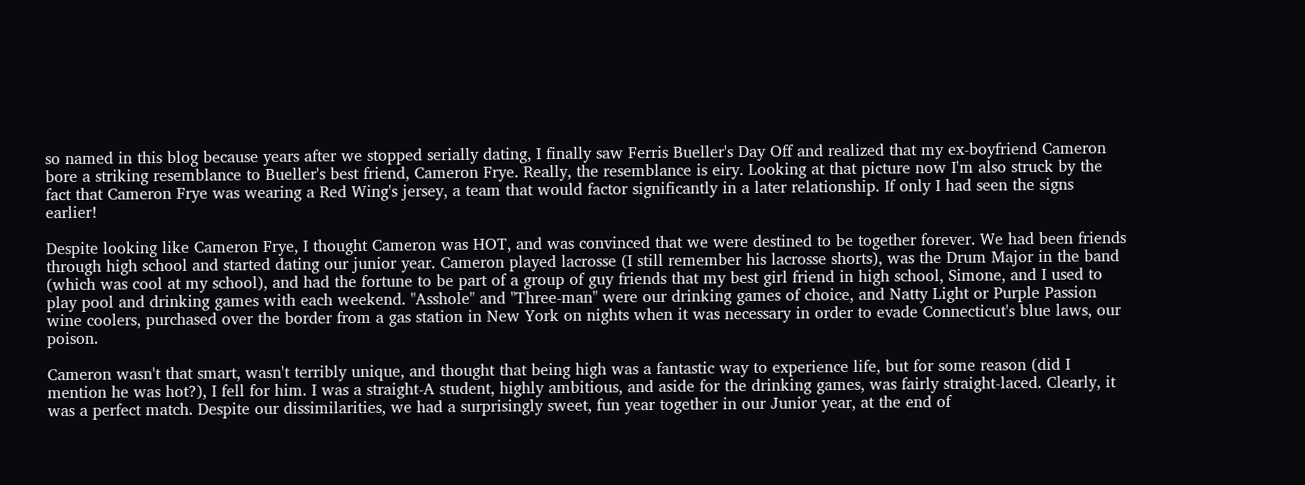so named in this blog because years after we stopped serially dating, I finally saw Ferris Bueller's Day Off and realized that my ex-boyfriend Cameron bore a striking resemblance to Bueller's best friend, Cameron Frye. Really, the resemblance is eiry. Looking at that picture now I'm also struck by the fact that Cameron Frye was wearing a Red Wing's jersey, a team that would factor significantly in a later relationship. If only I had seen the signs earlier!

Despite looking like Cameron Frye, I thought Cameron was HOT, and was convinced that we were destined to be together forever. We had been friends through high school and started dating our junior year. Cameron played lacrosse (I still remember his lacrosse shorts), was the Drum Major in the band (which was cool at my school), and had the fortune to be part of a group of guy friends that my best girl friend in high school, Simone, and I used to play pool and drinking games with each weekend. "Asshole" and "Three-man" were our drinking games of choice, and Natty Light or Purple Passion wine coolers, purchased over the border from a gas station in New York on nights when it was necessary in order to evade Connecticut's blue laws, our poison.

Cameron wasn't that smart, wasn't terribly unique, and thought that being high was a fantastic way to experience life, but for some reason (did I mention he was hot?), I fell for him. I was a straight-A student, highly ambitious, and aside for the drinking games, was fairly straight-laced. Clearly, it was a perfect match. Despite our dissimilarities, we had a surprisingly sweet, fun year together in our Junior year, at the end of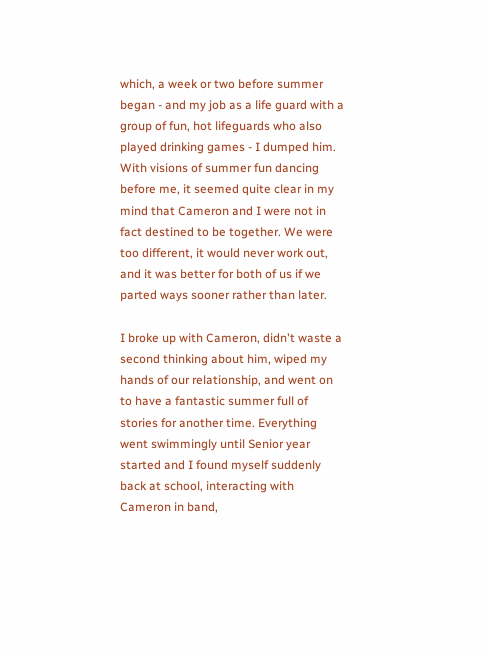which, a week or two before summer began - and my job as a life guard with a group of fun, hot lifeguards who also played drinking games - I dumped him. With visions of summer fun dancing before me, it seemed quite clear in my mind that Cameron and I were not in fact destined to be together. We were too different, it would never work out, and it was better for both of us if we parted ways sooner rather than later.

I broke up with Cameron, didn't waste a second thinking about him, wiped my hands of our relationship, and went on to have a fantastic summer full of stories for another time. Everything went swimmingly until Senior year started and I found myself suddenly back at school, interacting with Cameron in band,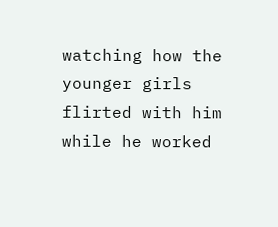watching how the younger girls flirted with him while he worked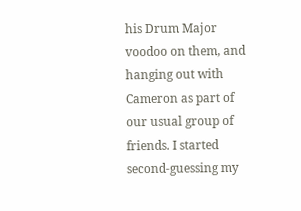his Drum Major voodoo on them, and hanging out with Cameron as part of our usual group of friends. I started second-guessing my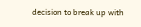decision to break up with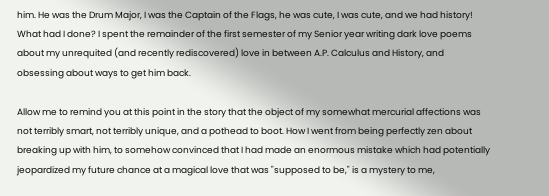him. He was the Drum Major, I was the Captain of the Flags, he was cute, I was cute, and we had history! What had I done? I spent the remainder of the first semester of my Senior year writing dark love poems about my unrequited (and recently rediscovered) love in between A.P. Calculus and History, and obsessing about ways to get him back.

Allow me to remind you at this point in the story that the object of my somewhat mercurial affections was not terribly smart, not terribly unique, and a pothead to boot. How I went from being perfectly zen about breaking up with him, to somehow convinced that I had made an enormous mistake which had potentially jeopardized my future chance at a magical love that was "supposed to be," is a mystery to me,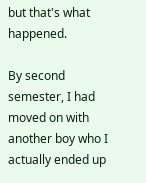but that's what happened.

By second semester, I had moved on with another boy who I actually ended up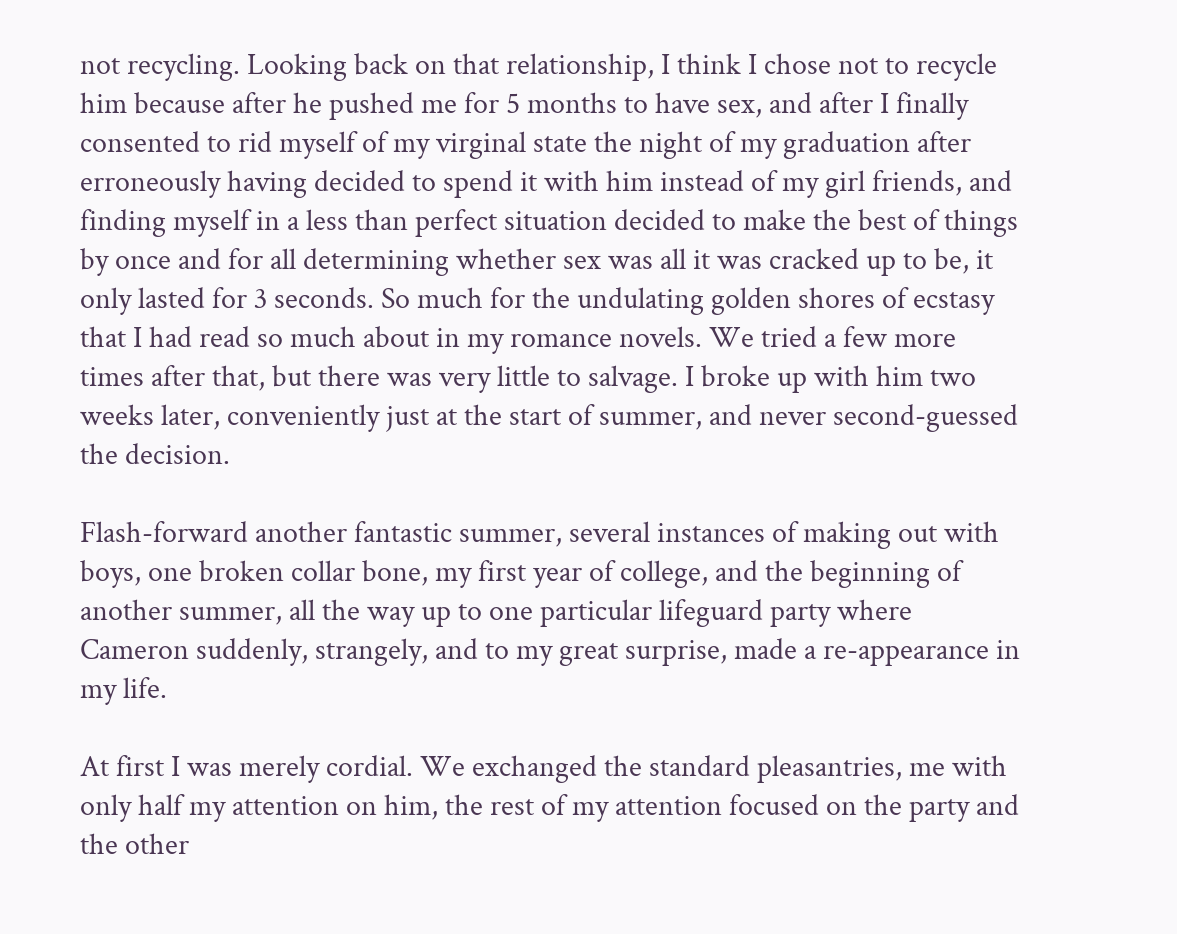not recycling. Looking back on that relationship, I think I chose not to recycle him because after he pushed me for 5 months to have sex, and after I finally consented to rid myself of my virginal state the night of my graduation after erroneously having decided to spend it with him instead of my girl friends, and finding myself in a less than perfect situation decided to make the best of things by once and for all determining whether sex was all it was cracked up to be, it only lasted for 3 seconds. So much for the undulating golden shores of ecstasy that I had read so much about in my romance novels. We tried a few more times after that, but there was very little to salvage. I broke up with him two weeks later, conveniently just at the start of summer, and never second-guessed the decision.

Flash-forward another fantastic summer, several instances of making out with boys, one broken collar bone, my first year of college, and the beginning of another summer, all the way up to one particular lifeguard party where Cameron suddenly, strangely, and to my great surprise, made a re-appearance in my life.

At first I was merely cordial. We exchanged the standard pleasantries, me with only half my attention on him, the rest of my attention focused on the party and the other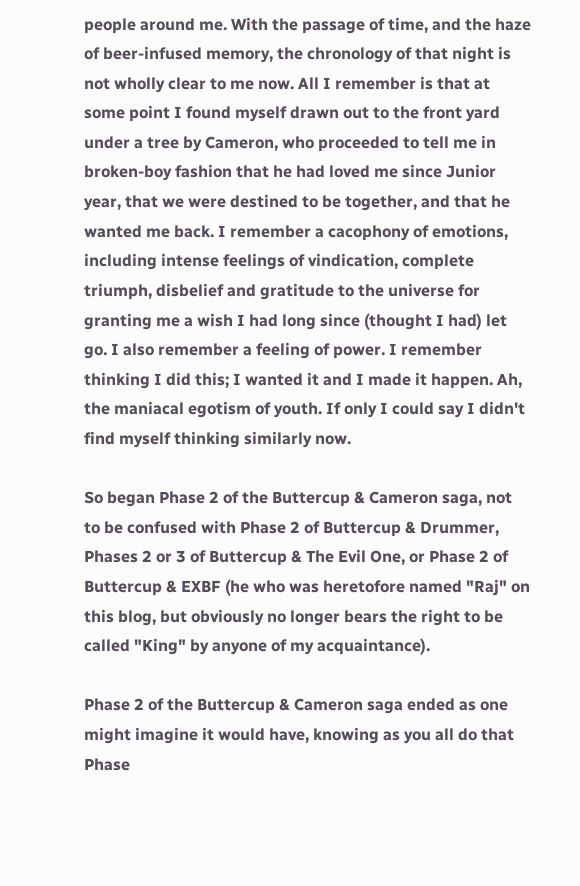people around me. With the passage of time, and the haze of beer-infused memory, the chronology of that night is not wholly clear to me now. All I remember is that at some point I found myself drawn out to the front yard under a tree by Cameron, who proceeded to tell me in broken-boy fashion that he had loved me since Junior year, that we were destined to be together, and that he wanted me back. I remember a cacophony of emotions, including intense feelings of vindication, complete triumph, disbelief and gratitude to the universe for granting me a wish I had long since (thought I had) let go. I also remember a feeling of power. I remember thinking I did this; I wanted it and I made it happen. Ah, the maniacal egotism of youth. If only I could say I didn't find myself thinking similarly now.

So began Phase 2 of the Buttercup & Cameron saga, not to be confused with Phase 2 of Buttercup & Drummer, Phases 2 or 3 of Buttercup & The Evil One, or Phase 2 of Buttercup & EXBF (he who was heretofore named "Raj" on this blog, but obviously no longer bears the right to be called "King" by anyone of my acquaintance).

Phase 2 of the Buttercup & Cameron saga ended as one might imagine it would have, knowing as you all do that Phase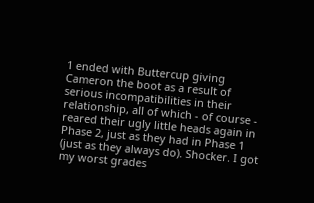1 ended with Buttercup giving Cameron the boot as a result of serious incompatibilities in their relationship, all of which - of course - reared their ugly little heads again in Phase 2, just as they had in Phase 1 (just as they always do). Shocker. I got my worst grades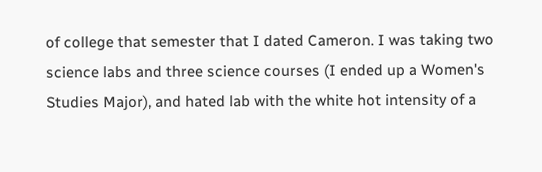of college that semester that I dated Cameron. I was taking two science labs and three science courses (I ended up a Women's Studies Major), and hated lab with the white hot intensity of a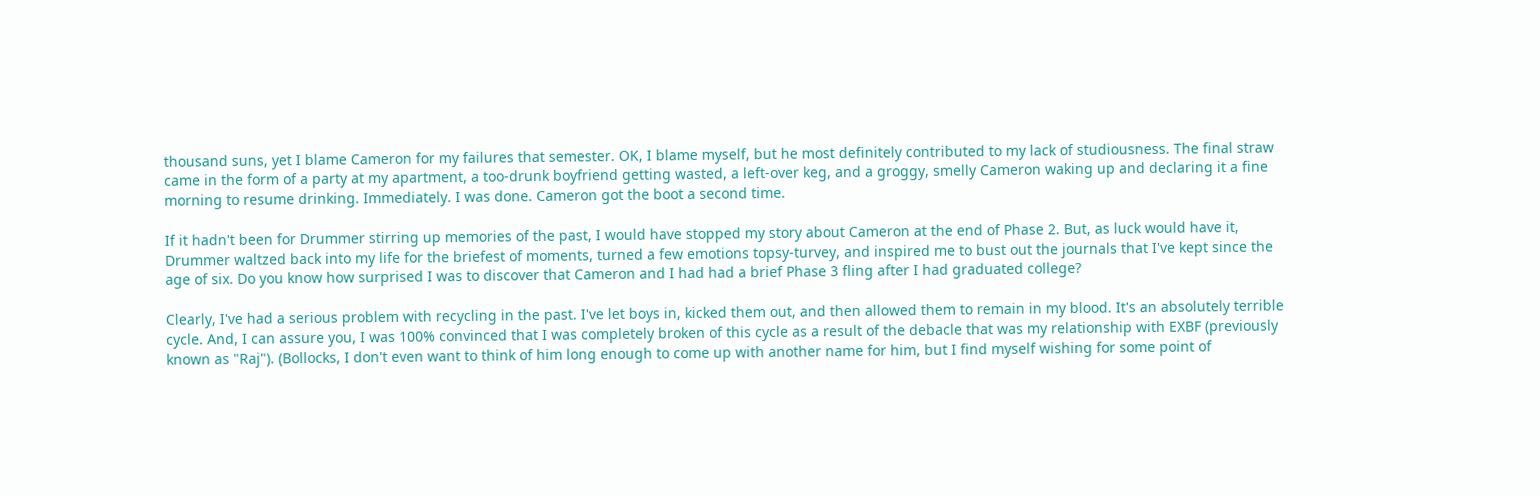thousand suns, yet I blame Cameron for my failures that semester. OK, I blame myself, but he most definitely contributed to my lack of studiousness. The final straw came in the form of a party at my apartment, a too-drunk boyfriend getting wasted, a left-over keg, and a groggy, smelly Cameron waking up and declaring it a fine morning to resume drinking. Immediately. I was done. Cameron got the boot a second time.

If it hadn't been for Drummer stirring up memories of the past, I would have stopped my story about Cameron at the end of Phase 2. But, as luck would have it, Drummer waltzed back into my life for the briefest of moments, turned a few emotions topsy-turvey, and inspired me to bust out the journals that I've kept since the age of six. Do you know how surprised I was to discover that Cameron and I had had a brief Phase 3 fling after I had graduated college?

Clearly, I've had a serious problem with recycling in the past. I've let boys in, kicked them out, and then allowed them to remain in my blood. It's an absolutely terrible cycle. And, I can assure you, I was 100% convinced that I was completely broken of this cycle as a result of the debacle that was my relationship with EXBF (previously known as "Raj"). (Bollocks, I don't even want to think of him long enough to come up with another name for him, but I find myself wishing for some point of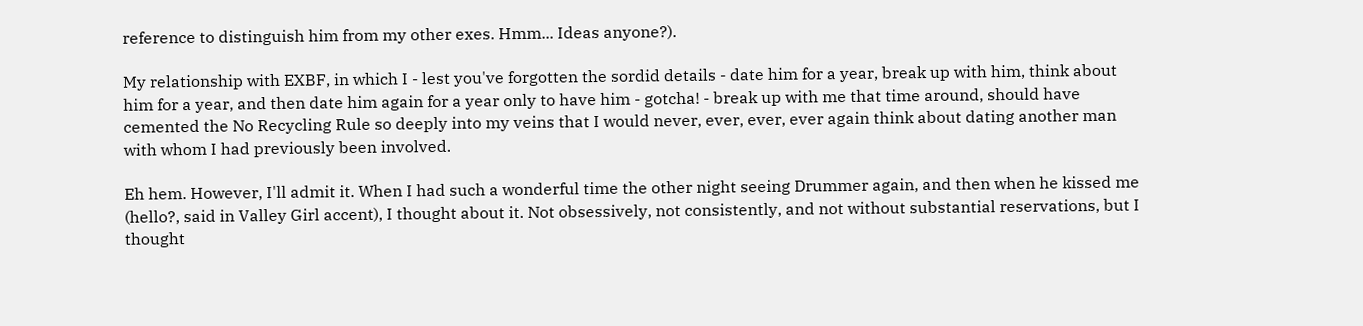reference to distinguish him from my other exes. Hmm... Ideas anyone?).

My relationship with EXBF, in which I - lest you've forgotten the sordid details - date him for a year, break up with him, think about him for a year, and then date him again for a year only to have him - gotcha! - break up with me that time around, should have cemented the No Recycling Rule so deeply into my veins that I would never, ever, ever, ever again think about dating another man with whom I had previously been involved.

Eh hem. However, I'll admit it. When I had such a wonderful time the other night seeing Drummer again, and then when he kissed me (hello?, said in Valley Girl accent), I thought about it. Not obsessively, not consistently, and not without substantial reservations, but I thought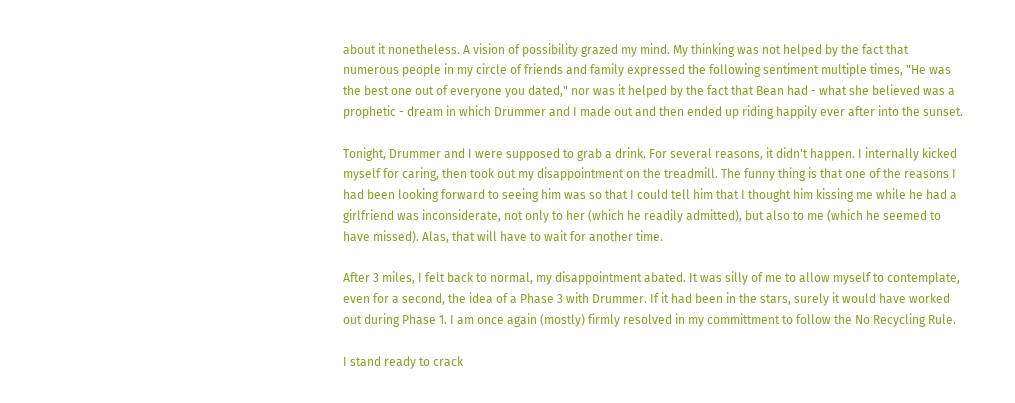about it nonetheless. A vision of possibility grazed my mind. My thinking was not helped by the fact that numerous people in my circle of friends and family expressed the following sentiment multiple times, "He was the best one out of everyone you dated," nor was it helped by the fact that Bean had - what she believed was a prophetic - dream in which Drummer and I made out and then ended up riding happily ever after into the sunset.

Tonight, Drummer and I were supposed to grab a drink. For several reasons, it didn't happen. I internally kicked myself for caring, then took out my disappointment on the treadmill. The funny thing is that one of the reasons I had been looking forward to seeing him was so that I could tell him that I thought him kissing me while he had a girlfriend was inconsiderate, not only to her (which he readily admitted), but also to me (which he seemed to have missed). Alas, that will have to wait for another time.

After 3 miles, I felt back to normal, my disappointment abated. It was silly of me to allow myself to contemplate, even for a second, the idea of a Phase 3 with Drummer. If it had been in the stars, surely it would have worked out during Phase 1. I am once again (mostly) firmly resolved in my committment to follow the No Recycling Rule.

I stand ready to crack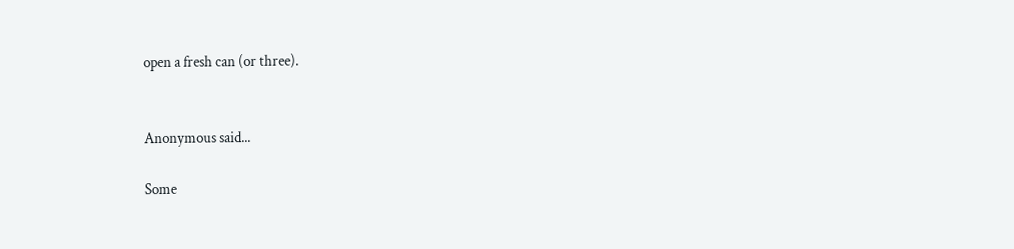open a fresh can (or three).


Anonymous said...

Some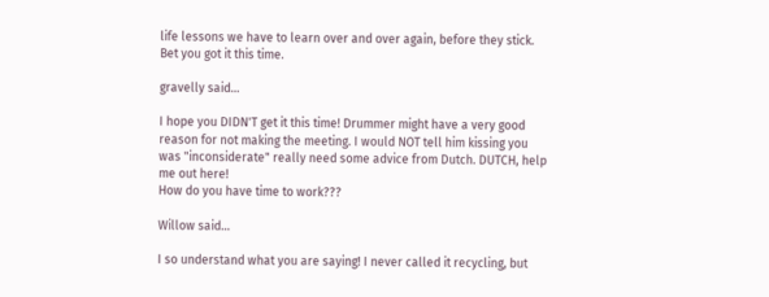life lessons we have to learn over and over again, before they stick. Bet you got it this time.

gravelly said...

I hope you DIDN'T get it this time! Drummer might have a very good reason for not making the meeting. I would NOT tell him kissing you was "inconsiderate" really need some advice from Dutch. DUTCH, help me out here!
How do you have time to work???

Willow said...

I so understand what you are saying! I never called it recycling, but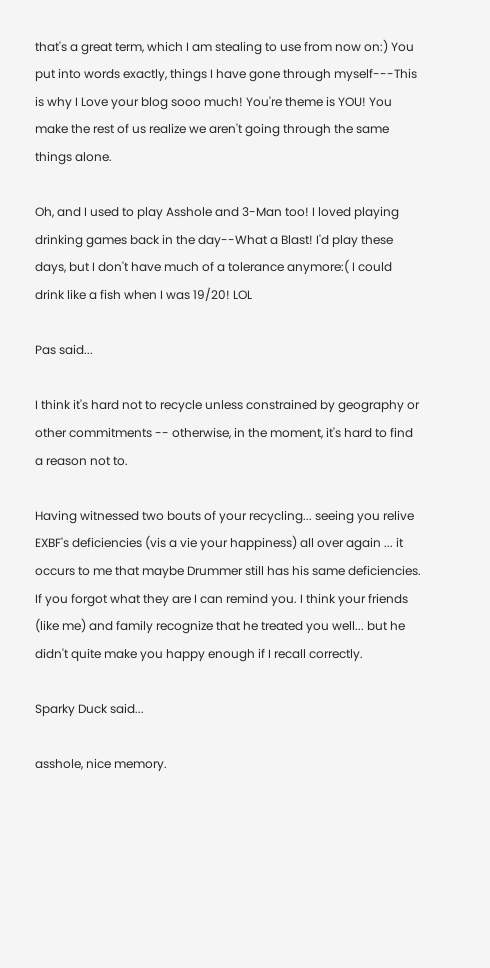that's a great term, which I am stealing to use from now on:) You put into words exactly, things I have gone through myself---This is why I Love your blog sooo much! You're theme is YOU! You make the rest of us realize we aren't going through the same things alone.

Oh, and I used to play Asshole and 3-Man too! I loved playing drinking games back in the day--What a Blast! I'd play these days, but I don't have much of a tolerance anymore:( I could drink like a fish when I was 19/20! LOL

Pas said...

I think it's hard not to recycle unless constrained by geography or other commitments -- otherwise, in the moment, it's hard to find a reason not to.

Having witnessed two bouts of your recycling... seeing you relive EXBF's deficiencies (vis a vie your happiness) all over again ... it occurs to me that maybe Drummer still has his same deficiencies. If you forgot what they are I can remind you. I think your friends (like me) and family recognize that he treated you well... but he didn't quite make you happy enough if I recall correctly.

Sparky Duck said...

asshole, nice memory.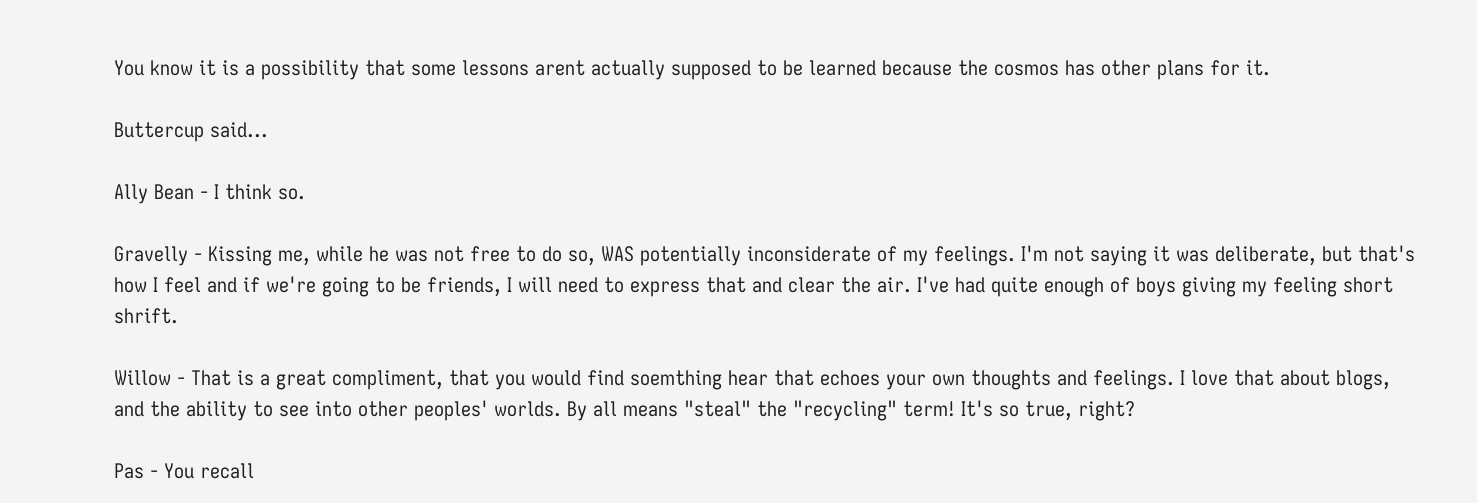You know it is a possibility that some lessons arent actually supposed to be learned because the cosmos has other plans for it.

Buttercup said...

Ally Bean - I think so.

Gravelly - Kissing me, while he was not free to do so, WAS potentially inconsiderate of my feelings. I'm not saying it was deliberate, but that's how I feel and if we're going to be friends, I will need to express that and clear the air. I've had quite enough of boys giving my feeling short shrift.

Willow - That is a great compliment, that you would find soemthing hear that echoes your own thoughts and feelings. I love that about blogs, and the ability to see into other peoples' worlds. By all means "steal" the "recycling" term! It's so true, right?

Pas - You recall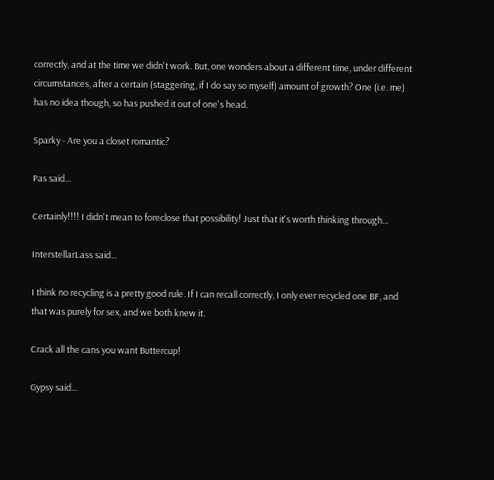correctly, and at the time we didn't work. But, one wonders about a different time, under different circumstances, after a certain (staggering, if I do say so myself) amount of growth? One (i.e. me) has no idea though, so has pushed it out of one's head.

Sparky - Are you a closet romantic?

Pas said...

Certainly!!!! I didn't mean to foreclose that possibility! Just that it's worth thinking through...

InterstellarLass said...

I think no recycling is a pretty good rule. If I can recall correctly, I only ever recycled one BF, and that was purely for sex, and we both knew it.

Crack all the cans you want Buttercup!

Gypsy said...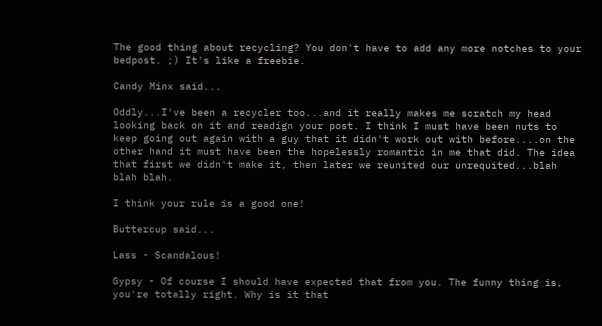The good thing about recycling? You don't have to add any more notches to your bedpost. ;) It's like a freebie.

Candy Minx said...

Oddly...I've been a recycler too...and it really makes me scratch my head looking back on it and readign your post. I think I must have been nuts to keep going out again with a guy that it didn't work out with before....on the other hand it must have been the hopelessly romantic in me that did. The idea that first we didn't make it, then later we reunited our unrequited...blah blah blah.

I think your rule is a good one!

Buttercup said...

Lass - Scandalous!

Gypsy - Of course I should have expected that from you. The funny thing is, you're totally right. Why is it that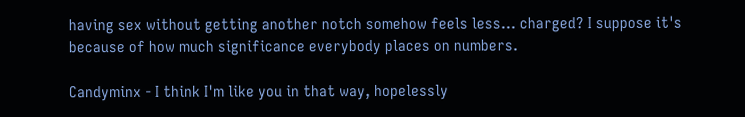having sex without getting another notch somehow feels less... charged? I suppose it's because of how much significance everybody places on numbers.

Candyminx - I think I'm like you in that way, hopelessly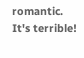romantic. It's terrible!